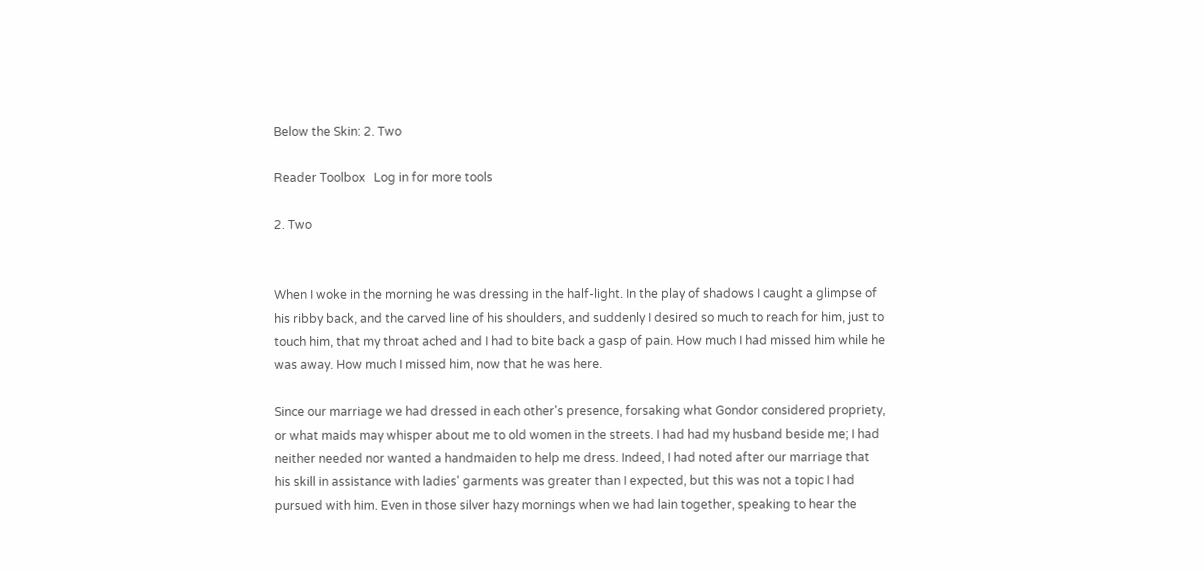Below the Skin: 2. Two

Reader Toolbox   Log in for more tools

2. Two


When I woke in the morning he was dressing in the half-light. In the play of shadows I caught a glimpse of his ribby back, and the carved line of his shoulders, and suddenly I desired so much to reach for him, just to touch him, that my throat ached and I had to bite back a gasp of pain. How much I had missed him while he was away. How much I missed him, now that he was here.

Since our marriage we had dressed in each other's presence, forsaking what Gondor considered propriety, or what maids may whisper about me to old women in the streets. I had had my husband beside me; I had neither needed nor wanted a handmaiden to help me dress. Indeed, I had noted after our marriage that his skill in assistance with ladies' garments was greater than I expected, but this was not a topic I had pursued with him. Even in those silver hazy mornings when we had lain together, speaking to hear the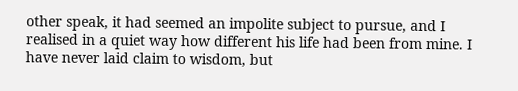other speak, it had seemed an impolite subject to pursue, and I realised in a quiet way how different his life had been from mine. I have never laid claim to wisdom, but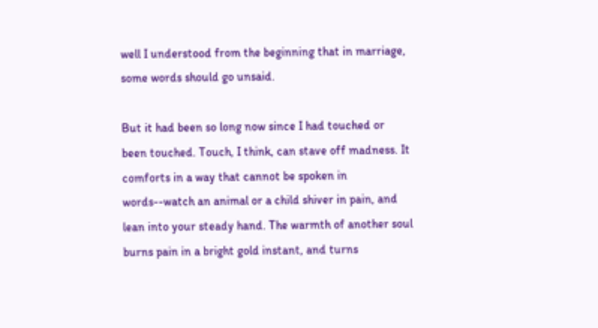well I understood from the beginning that in marriage, some words should go unsaid.

But it had been so long now since I had touched or been touched. Touch, I think, can stave off madness. It comforts in a way that cannot be spoken in words--watch an animal or a child shiver in pain, and lean into your steady hand. The warmth of another soul burns pain in a bright gold instant, and turns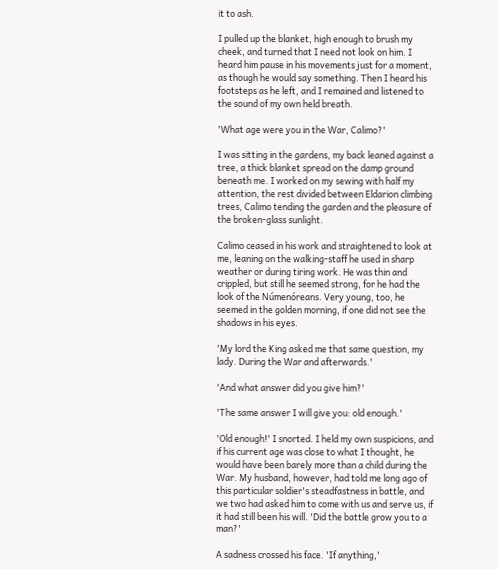it to ash.

I pulled up the blanket, high enough to brush my cheek, and turned that I need not look on him. I heard him pause in his movements just for a moment, as though he would say something. Then I heard his footsteps as he left, and I remained and listened to the sound of my own held breath.

'What age were you in the War, Calimo?'

I was sitting in the gardens, my back leaned against a tree, a thick blanket spread on the damp ground beneath me. I worked on my sewing with half my attention, the rest divided between Eldarion climbing trees, Calimo tending the garden and the pleasure of the broken-glass sunlight.

Calimo ceased in his work and straightened to look at me, leaning on the walking-staff he used in sharp weather or during tiring work. He was thin and crippled, but still he seemed strong, for he had the look of the Númenóreans. Very young, too, he seemed in the golden morning, if one did not see the shadows in his eyes.

'My lord the King asked me that same question, my lady. During the War and afterwards.'

'And what answer did you give him?'

'The same answer I will give you: old enough.'

'Old enough!' I snorted. I held my own suspicions, and if his current age was close to what I thought, he would have been barely more than a child during the War. My husband, however, had told me long ago of this particular soldier's steadfastness in battle, and we two had asked him to come with us and serve us, if it had still been his will. 'Did the battle grow you to a man?'

A sadness crossed his face. 'If anything,'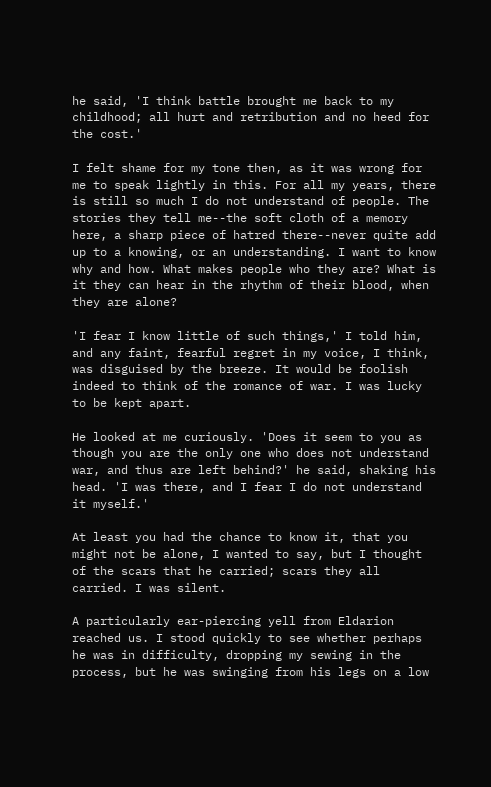he said, 'I think battle brought me back to my childhood; all hurt and retribution and no heed for the cost.'

I felt shame for my tone then, as it was wrong for me to speak lightly in this. For all my years, there is still so much I do not understand of people. The stories they tell me--the soft cloth of a memory here, a sharp piece of hatred there--never quite add up to a knowing, or an understanding. I want to know why and how. What makes people who they are? What is it they can hear in the rhythm of their blood, when they are alone?

'I fear I know little of such things,' I told him, and any faint, fearful regret in my voice, I think, was disguised by the breeze. It would be foolish indeed to think of the romance of war. I was lucky to be kept apart.

He looked at me curiously. 'Does it seem to you as though you are the only one who does not understand war, and thus are left behind?' he said, shaking his head. 'I was there, and I fear I do not understand it myself.'

At least you had the chance to know it, that you might not be alone, I wanted to say, but I thought of the scars that he carried; scars they all carried. I was silent.

A particularly ear-piercing yell from Eldarion reached us. I stood quickly to see whether perhaps he was in difficulty, dropping my sewing in the process, but he was swinging from his legs on a low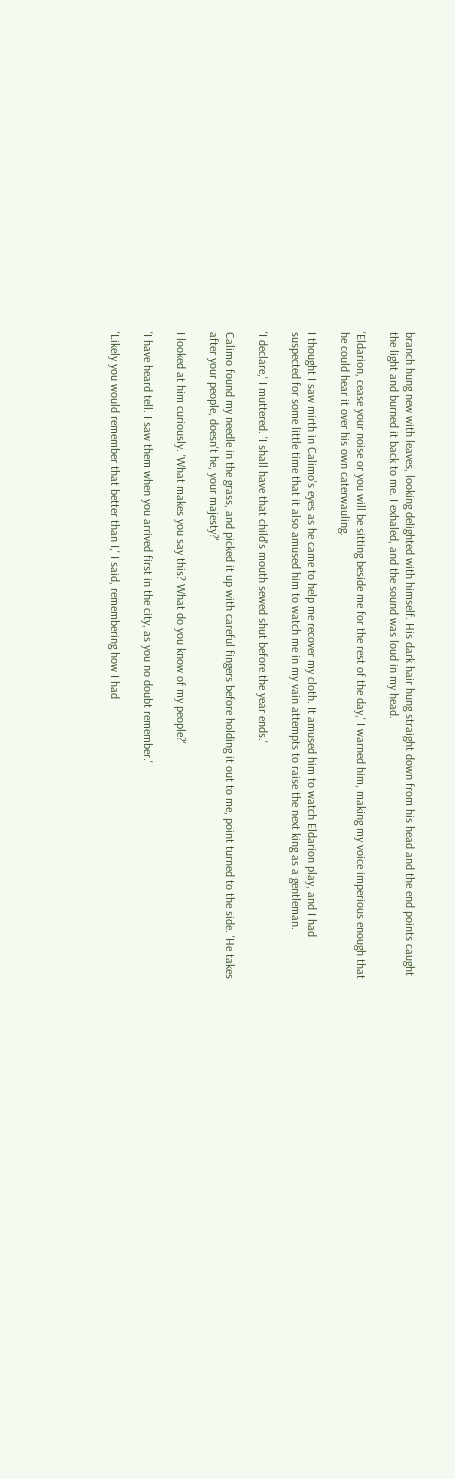branch hung new with leaves, looking delighted with himself. His dark hair hung straight down from his head and the end points caught the light and burned it back to me. I exhaled, and the sound was loud in my head.

'Eldarion, cease your noise or you will be sitting beside me for the rest of the day,' I warned him, making my voice imperious enough that he could hear it over his own caterwauling.

I thought I saw mirth in Calimo's eyes as he came to help me recover my cloth. It amused him to watch Eldarion play, and I had suspected for some little time that it also amused him to watch me in my vain attempts to raise the next king as a gentleman.

'I declare,' I muttered. 'I shall have that child's mouth sewed shut before the year ends.'

Calimo found my needle in the grass, and picked it up with careful fingers before holding it out to me, point turned to the side. 'He takes after your people, doesn't he, your majesty?'

I looked at him curiously. 'What makes you say this? What do you know of my people?'

'I have heard tell. I saw them when you arrived first in the city, as you no doubt remember.'

'Likely you would remember that better than I,' I said, remembering how I had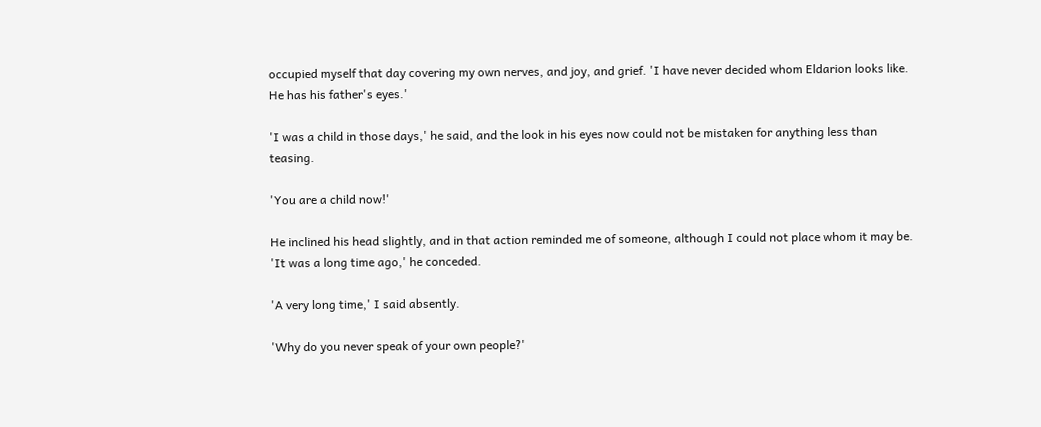occupied myself that day covering my own nerves, and joy, and grief. 'I have never decided whom Eldarion looks like. He has his father's eyes.'

'I was a child in those days,' he said, and the look in his eyes now could not be mistaken for anything less than teasing.

'You are a child now!'

He inclined his head slightly, and in that action reminded me of someone, although I could not place whom it may be. 'It was a long time ago,' he conceded.

'A very long time,' I said absently.

'Why do you never speak of your own people?'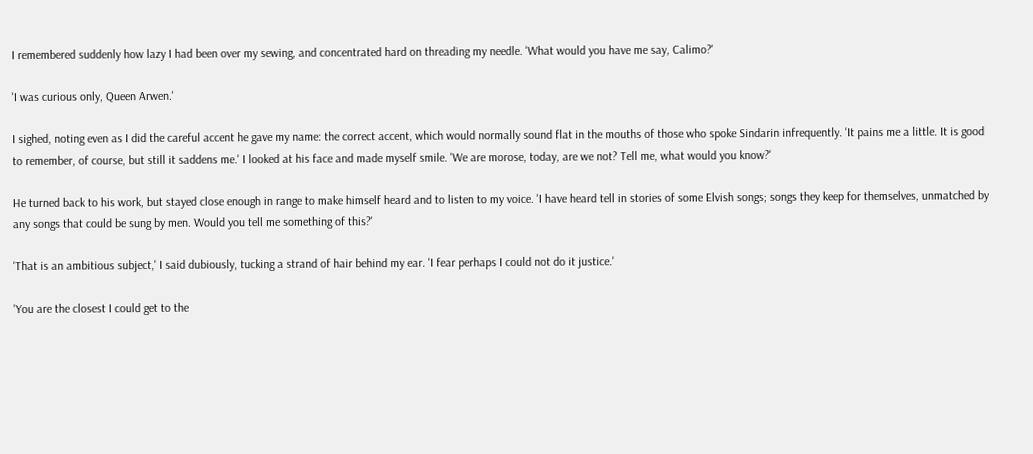I remembered suddenly how lazy I had been over my sewing, and concentrated hard on threading my needle. 'What would you have me say, Calimo?'

'I was curious only, Queen Arwen.'

I sighed, noting even as I did the careful accent he gave my name: the correct accent, which would normally sound flat in the mouths of those who spoke Sindarin infrequently. 'It pains me a little. It is good to remember, of course, but still it saddens me.' I looked at his face and made myself smile. 'We are morose, today, are we not? Tell me, what would you know?'

He turned back to his work, but stayed close enough in range to make himself heard and to listen to my voice. 'I have heard tell in stories of some Elvish songs; songs they keep for themselves, unmatched by any songs that could be sung by men. Would you tell me something of this?'

'That is an ambitious subject,' I said dubiously, tucking a strand of hair behind my ear. 'I fear perhaps I could not do it justice.'

'You are the closest I could get to the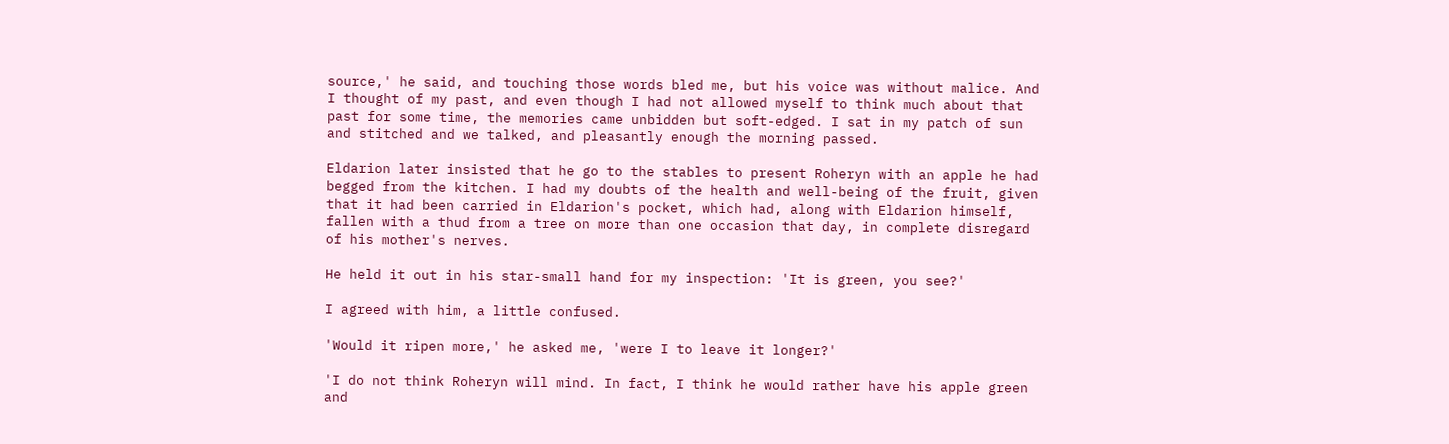source,' he said, and touching those words bled me, but his voice was without malice. And I thought of my past, and even though I had not allowed myself to think much about that past for some time, the memories came unbidden but soft-edged. I sat in my patch of sun and stitched and we talked, and pleasantly enough the morning passed.

Eldarion later insisted that he go to the stables to present Roheryn with an apple he had begged from the kitchen. I had my doubts of the health and well-being of the fruit, given that it had been carried in Eldarion's pocket, which had, along with Eldarion himself, fallen with a thud from a tree on more than one occasion that day, in complete disregard of his mother's nerves.

He held it out in his star-small hand for my inspection: 'It is green, you see?'

I agreed with him, a little confused.

'Would it ripen more,' he asked me, 'were I to leave it longer?'

'I do not think Roheryn will mind. In fact, I think he would rather have his apple green and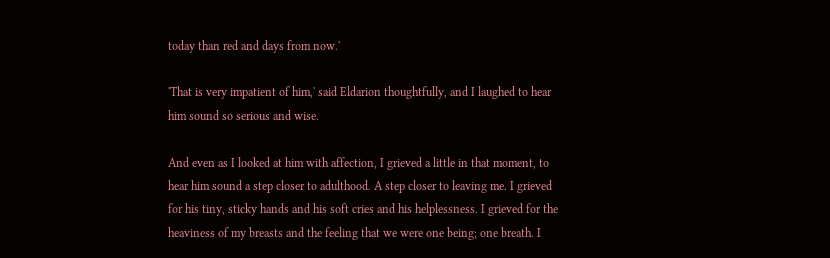today than red and days from now.'

'That is very impatient of him,' said Eldarion thoughtfully, and I laughed to hear him sound so serious and wise.

And even as I looked at him with affection, I grieved a little in that moment, to hear him sound a step closer to adulthood. A step closer to leaving me. I grieved for his tiny, sticky hands and his soft cries and his helplessness. I grieved for the heaviness of my breasts and the feeling that we were one being; one breath. I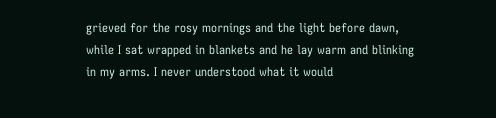grieved for the rosy mornings and the light before dawn, while I sat wrapped in blankets and he lay warm and blinking in my arms. I never understood what it would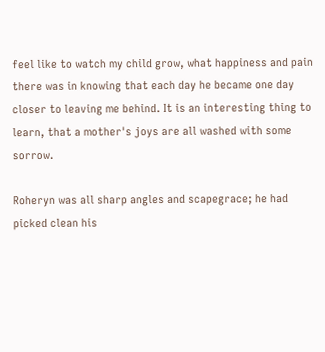feel like to watch my child grow, what happiness and pain there was in knowing that each day he became one day closer to leaving me behind. It is an interesting thing to learn, that a mother's joys are all washed with some sorrow.

Roheryn was all sharp angles and scapegrace; he had picked clean his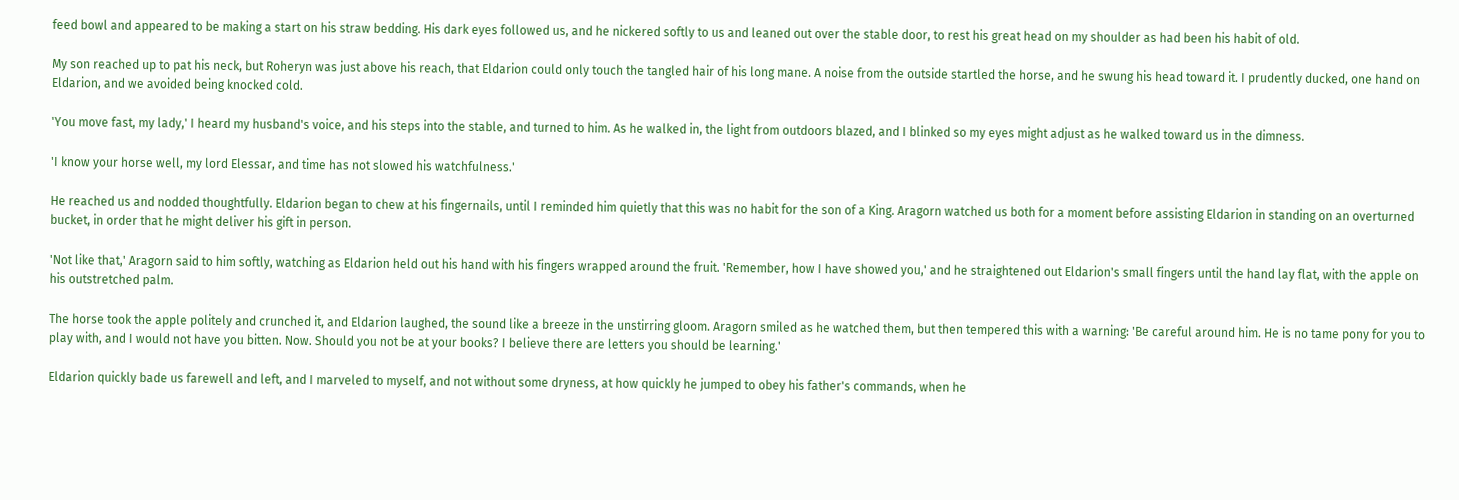feed bowl and appeared to be making a start on his straw bedding. His dark eyes followed us, and he nickered softly to us and leaned out over the stable door, to rest his great head on my shoulder as had been his habit of old.

My son reached up to pat his neck, but Roheryn was just above his reach, that Eldarion could only touch the tangled hair of his long mane. A noise from the outside startled the horse, and he swung his head toward it. I prudently ducked, one hand on Eldarion, and we avoided being knocked cold.

'You move fast, my lady,' I heard my husband's voice, and his steps into the stable, and turned to him. As he walked in, the light from outdoors blazed, and I blinked so my eyes might adjust as he walked toward us in the dimness.

'I know your horse well, my lord Elessar, and time has not slowed his watchfulness.'

He reached us and nodded thoughtfully. Eldarion began to chew at his fingernails, until I reminded him quietly that this was no habit for the son of a King. Aragorn watched us both for a moment before assisting Eldarion in standing on an overturned bucket, in order that he might deliver his gift in person.

'Not like that,' Aragorn said to him softly, watching as Eldarion held out his hand with his fingers wrapped around the fruit. 'Remember, how I have showed you,' and he straightened out Eldarion's small fingers until the hand lay flat, with the apple on his outstretched palm.

The horse took the apple politely and crunched it, and Eldarion laughed, the sound like a breeze in the unstirring gloom. Aragorn smiled as he watched them, but then tempered this with a warning: 'Be careful around him. He is no tame pony for you to play with, and I would not have you bitten. Now. Should you not be at your books? I believe there are letters you should be learning.'

Eldarion quickly bade us farewell and left, and I marveled to myself, and not without some dryness, at how quickly he jumped to obey his father's commands, when he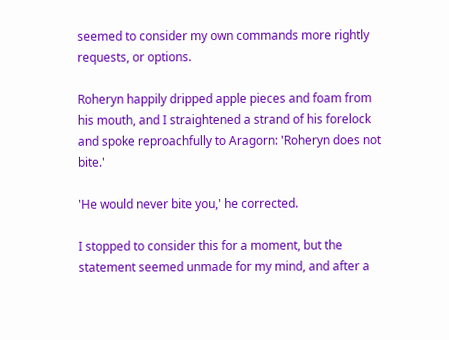seemed to consider my own commands more rightly requests, or options.

Roheryn happily dripped apple pieces and foam from his mouth, and I straightened a strand of his forelock and spoke reproachfully to Aragorn: 'Roheryn does not bite.'

'He would never bite you,' he corrected.

I stopped to consider this for a moment, but the statement seemed unmade for my mind, and after a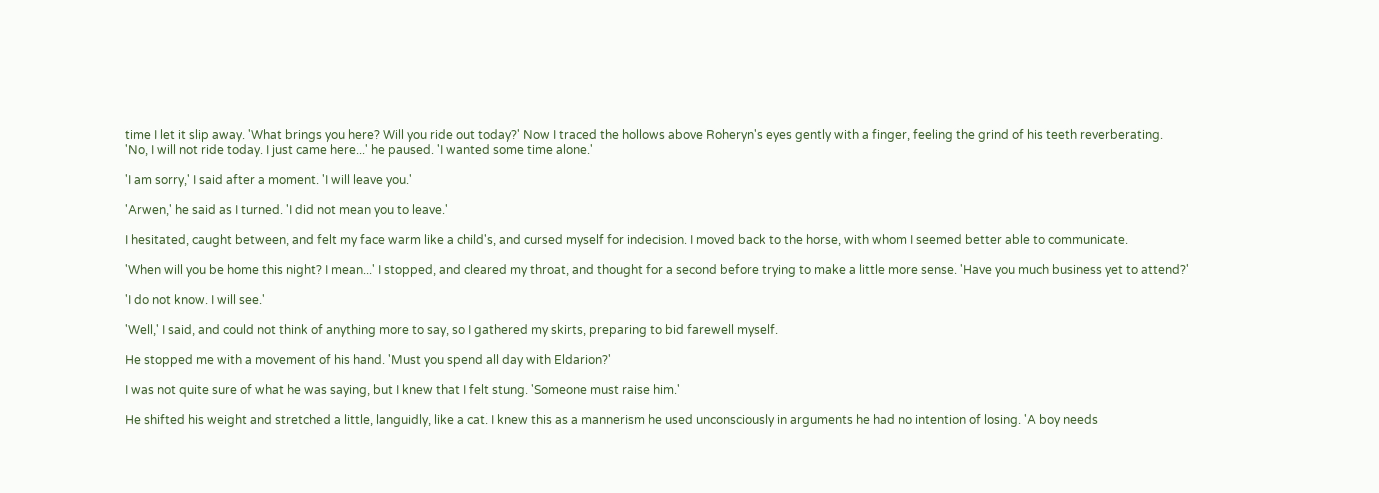time I let it slip away. 'What brings you here? Will you ride out today?' Now I traced the hollows above Roheryn's eyes gently with a finger, feeling the grind of his teeth reverberating.
'No, I will not ride today. I just came here...' he paused. 'I wanted some time alone.'

'I am sorry,' I said after a moment. 'I will leave you.'

'Arwen,' he said as I turned. 'I did not mean you to leave.'

I hesitated, caught between, and felt my face warm like a child's, and cursed myself for indecision. I moved back to the horse, with whom I seemed better able to communicate.

'When will you be home this night? I mean...' I stopped, and cleared my throat, and thought for a second before trying to make a little more sense. 'Have you much business yet to attend?'

'I do not know. I will see.'

'Well,' I said, and could not think of anything more to say, so I gathered my skirts, preparing to bid farewell myself.

He stopped me with a movement of his hand. 'Must you spend all day with Eldarion?'

I was not quite sure of what he was saying, but I knew that I felt stung. 'Someone must raise him.'

He shifted his weight and stretched a little, languidly, like a cat. I knew this as a mannerism he used unconsciously in arguments he had no intention of losing. 'A boy needs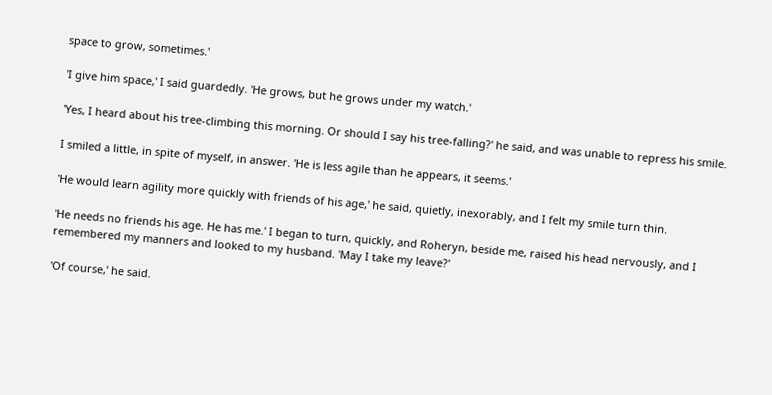space to grow, sometimes.'

'I give him space,' I said guardedly. 'He grows, but he grows under my watch.'

'Yes, I heard about his tree-climbing this morning. Or should I say his tree-falling?' he said, and was unable to repress his smile.

I smiled a little, in spite of myself, in answer. 'He is less agile than he appears, it seems.'

'He would learn agility more quickly with friends of his age,' he said, quietly, inexorably, and I felt my smile turn thin.

'He needs no friends his age. He has me.' I began to turn, quickly, and Roheryn, beside me, raised his head nervously, and I remembered my manners and looked to my husband. 'May I take my leave?'

'Of course,' he said.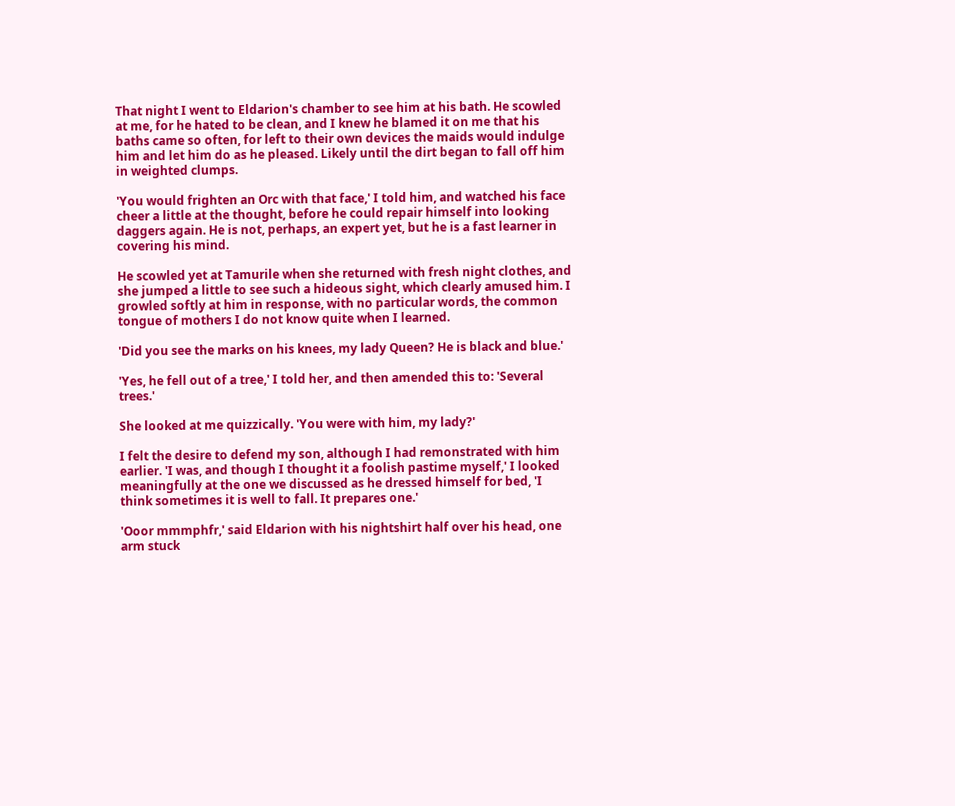That night I went to Eldarion's chamber to see him at his bath. He scowled at me, for he hated to be clean, and I knew he blamed it on me that his baths came so often, for left to their own devices the maids would indulge him and let him do as he pleased. Likely until the dirt began to fall off him in weighted clumps.

'You would frighten an Orc with that face,' I told him, and watched his face cheer a little at the thought, before he could repair himself into looking daggers again. He is not, perhaps, an expert yet, but he is a fast learner in covering his mind.

He scowled yet at Tamurile when she returned with fresh night clothes, and she jumped a little to see such a hideous sight, which clearly amused him. I growled softly at him in response, with no particular words, the common tongue of mothers I do not know quite when I learned.

'Did you see the marks on his knees, my lady Queen? He is black and blue.'

'Yes, he fell out of a tree,' I told her, and then amended this to: 'Several trees.'

She looked at me quizzically. 'You were with him, my lady?'

I felt the desire to defend my son, although I had remonstrated with him earlier. 'I was, and though I thought it a foolish pastime myself,' I looked meaningfully at the one we discussed as he dressed himself for bed, 'I think sometimes it is well to fall. It prepares one.'

'Ooor mmmphfr,' said Eldarion with his nightshirt half over his head, one arm stuck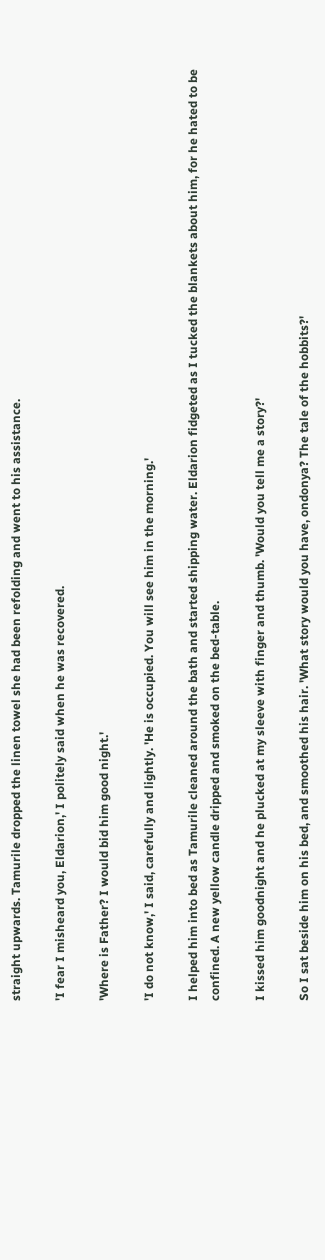straight upwards. Tamurile dropped the linen towel she had been refolding and went to his assistance.

'I fear I misheard you, Eldarion,' I politely said when he was recovered.

'Where is Father? I would bid him good night.'

'I do not know,' I said, carefully and lightly. 'He is occupied. You will see him in the morning.'

I helped him into bed as Tamurile cleaned around the bath and started shipping water. Eldarion fidgeted as I tucked the blankets about him, for he hated to be confined. A new yellow candle dripped and smoked on the bed-table.

I kissed him goodnight and he plucked at my sleeve with finger and thumb. 'Would you tell me a story?'

So I sat beside him on his bed, and smoothed his hair. 'What story would you have, ondonya? The tale of the hobbits?'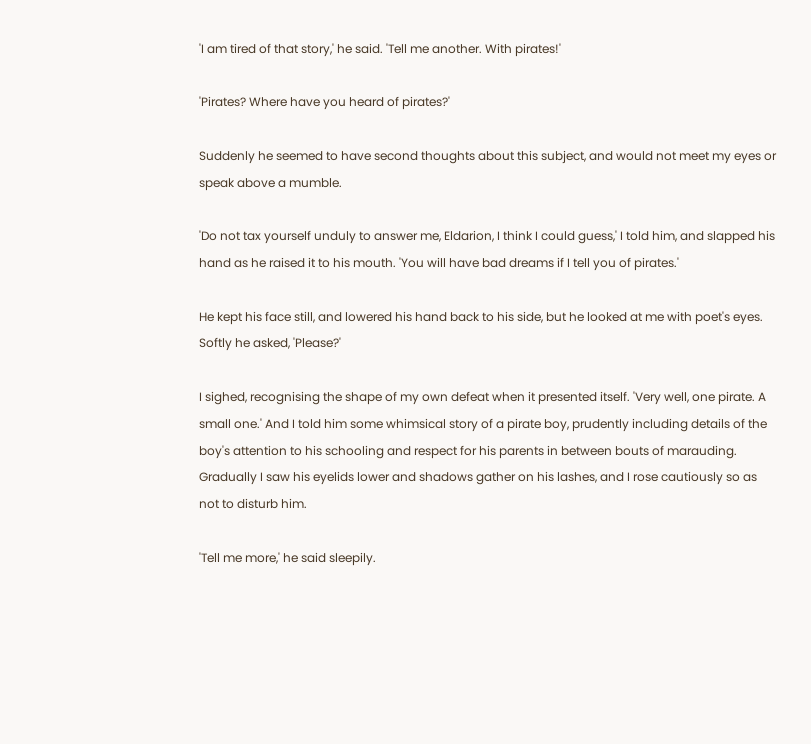'I am tired of that story,' he said. 'Tell me another. With pirates!'

'Pirates? Where have you heard of pirates?'

Suddenly he seemed to have second thoughts about this subject, and would not meet my eyes or speak above a mumble.

'Do not tax yourself unduly to answer me, Eldarion, I think I could guess,' I told him, and slapped his hand as he raised it to his mouth. 'You will have bad dreams if I tell you of pirates.'

He kept his face still, and lowered his hand back to his side, but he looked at me with poet's eyes. Softly he asked, 'Please?'

I sighed, recognising the shape of my own defeat when it presented itself. 'Very well, one pirate. A small one.' And I told him some whimsical story of a pirate boy, prudently including details of the boy's attention to his schooling and respect for his parents in between bouts of marauding. Gradually I saw his eyelids lower and shadows gather on his lashes, and I rose cautiously so as not to disturb him.

'Tell me more,' he said sleepily.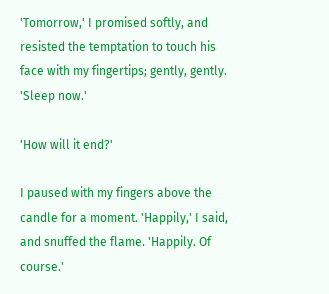'Tomorrow,' I promised softly, and resisted the temptation to touch his face with my fingertips; gently, gently. 'Sleep now.'

'How will it end?'

I paused with my fingers above the candle for a moment. 'Happily,' I said, and snuffed the flame. 'Happily. Of course.'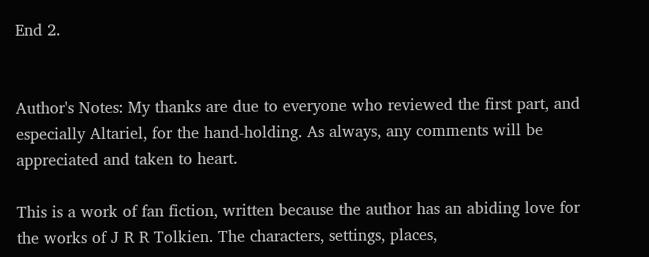End 2.


Author's Notes: My thanks are due to everyone who reviewed the first part, and especially Altariel, for the hand-holding. As always, any comments will be appreciated and taken to heart.

This is a work of fan fiction, written because the author has an abiding love for the works of J R R Tolkien. The characters, settings, places,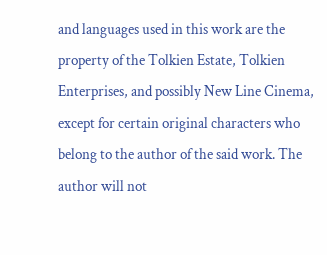and languages used in this work are the property of the Tolkien Estate, Tolkien Enterprises, and possibly New Line Cinema, except for certain original characters who belong to the author of the said work. The author will not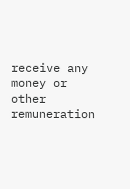receive any money or other remuneration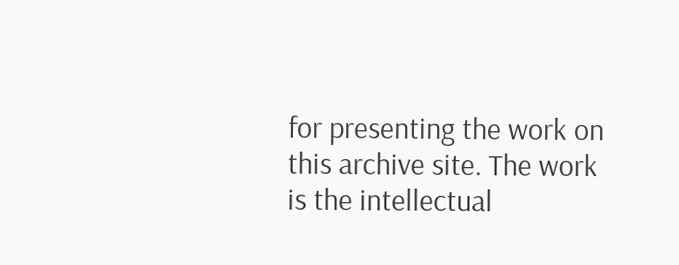for presenting the work on this archive site. The work is the intellectual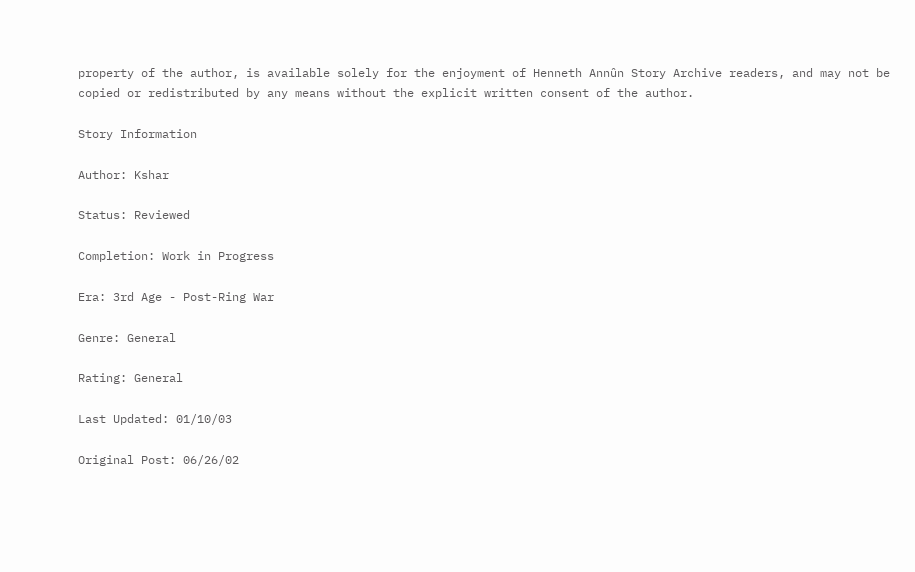property of the author, is available solely for the enjoyment of Henneth Annûn Story Archive readers, and may not be copied or redistributed by any means without the explicit written consent of the author.

Story Information

Author: Kshar

Status: Reviewed

Completion: Work in Progress

Era: 3rd Age - Post-Ring War

Genre: General

Rating: General

Last Updated: 01/10/03

Original Post: 06/26/02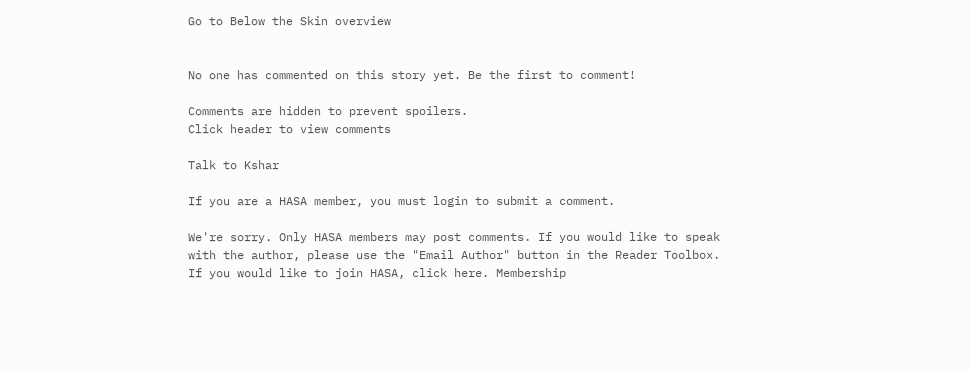Go to Below the Skin overview


No one has commented on this story yet. Be the first to comment!

Comments are hidden to prevent spoilers.
Click header to view comments

Talk to Kshar

If you are a HASA member, you must login to submit a comment.

We're sorry. Only HASA members may post comments. If you would like to speak with the author, please use the "Email Author" button in the Reader Toolbox. If you would like to join HASA, click here. Membership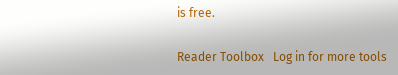is free.

Reader Toolbox   Log in for more tools